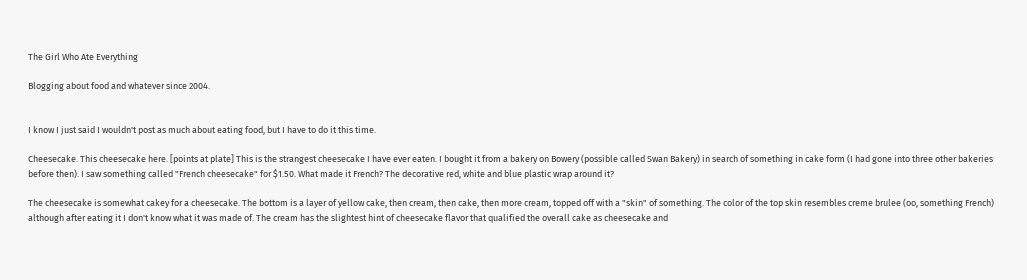The Girl Who Ate Everything

Blogging about food and whatever since 2004.


I know I just said I wouldn't post as much about eating food, but I have to do it this time.

Cheesecake. This cheesecake here. [points at plate] This is the strangest cheesecake I have ever eaten. I bought it from a bakery on Bowery (possible called Swan Bakery) in search of something in cake form (I had gone into three other bakeries before then). I saw something called "French cheesecake" for $1.50. What made it French? The decorative red, white and blue plastic wrap around it?

The cheesecake is somewhat cakey for a cheesecake. The bottom is a layer of yellow cake, then cream, then cake, then more cream, topped off with a "skin" of something. The color of the top skin resembles creme brulee (oo, something French) although after eating it I don't know what it was made of. The cream has the slightest hint of cheesecake flavor that qualified the overall cake as cheesecake and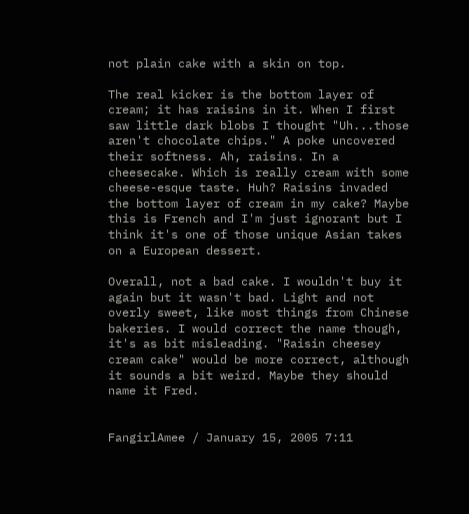not plain cake with a skin on top.

The real kicker is the bottom layer of cream; it has raisins in it. When I first saw little dark blobs I thought "Uh...those aren't chocolate chips." A poke uncovered their softness. Ah, raisins. In a cheesecake. Which is really cream with some cheese-esque taste. Huh? Raisins invaded the bottom layer of cream in my cake? Maybe this is French and I'm just ignorant but I think it's one of those unique Asian takes on a European dessert.

Overall, not a bad cake. I wouldn't buy it again but it wasn't bad. Light and not overly sweet, like most things from Chinese bakeries. I would correct the name though, it's as bit misleading. "Raisin cheesey cream cake" would be more correct, although it sounds a bit weird. Maybe they should name it Fred.


FangirlAmee / January 15, 2005 7:11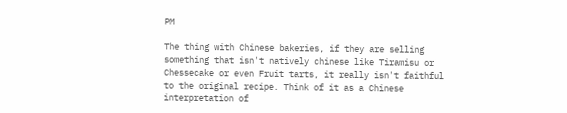PM

The thing with Chinese bakeries, if they are selling something that isn't natively chinese like Tiramisu or Chessecake or even Fruit tarts, it really isn't faithful to the original recipe. Think of it as a Chinese interpretation of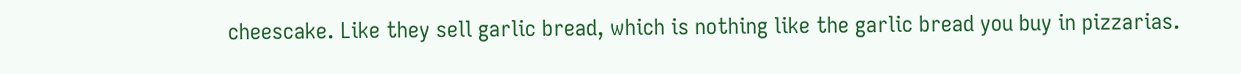cheescake. Like they sell garlic bread, which is nothing like the garlic bread you buy in pizzarias.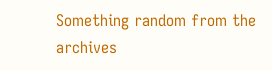Something random from the archives